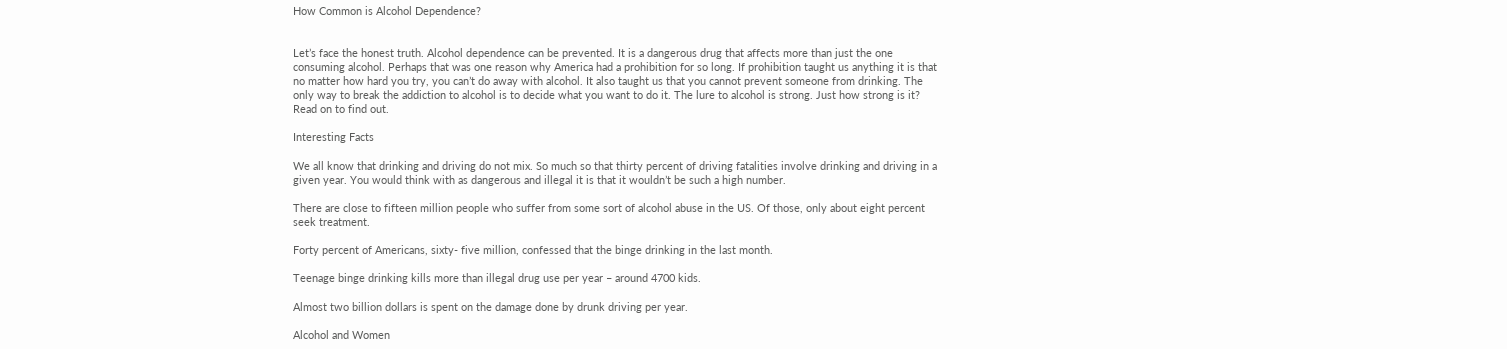How Common is Alcohol Dependence?


Let’s face the honest truth. Alcohol dependence can be prevented. It is a dangerous drug that affects more than just the one consuming alcohol. Perhaps that was one reason why America had a prohibition for so long. If prohibition taught us anything it is that no matter how hard you try, you can’t do away with alcohol. It also taught us that you cannot prevent someone from drinking. The only way to break the addiction to alcohol is to decide what you want to do it. The lure to alcohol is strong. Just how strong is it? Read on to find out.

Interesting Facts

We all know that drinking and driving do not mix. So much so that thirty percent of driving fatalities involve drinking and driving in a given year. You would think with as dangerous and illegal it is that it wouldn’t be such a high number.

There are close to fifteen million people who suffer from some sort of alcohol abuse in the US. Of those, only about eight percent seek treatment.

Forty percent of Americans, sixty- five million, confessed that the binge drinking in the last month.

Teenage binge drinking kills more than illegal drug use per year – around 4700 kids.

Almost two billion dollars is spent on the damage done by drunk driving per year.

Alcohol and Women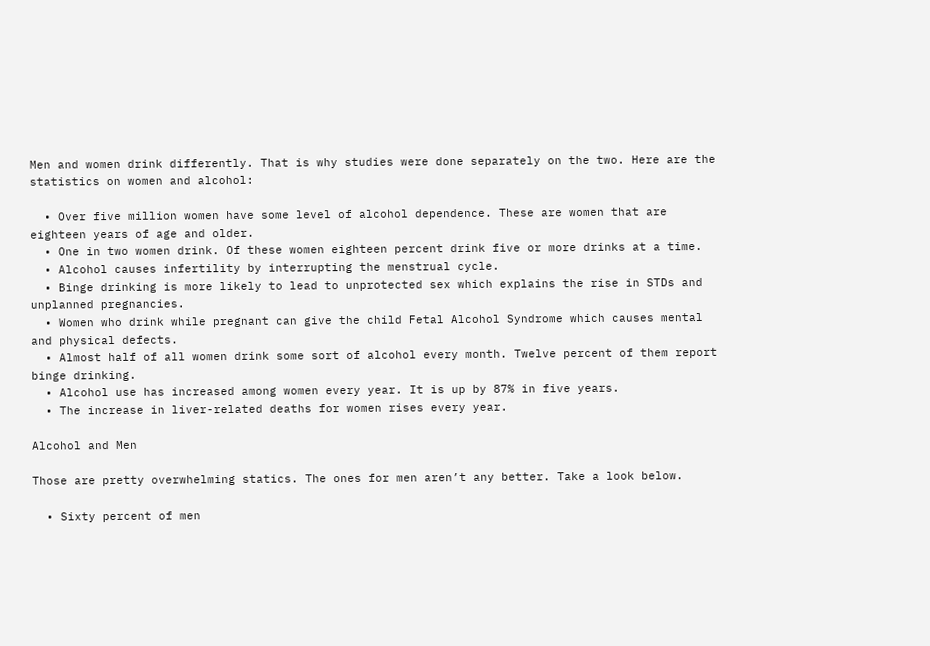Men and women drink differently. That is why studies were done separately on the two. Here are the statistics on women and alcohol:

  • Over five million women have some level of alcohol dependence. These are women that are eighteen years of age and older.
  • One in two women drink. Of these women eighteen percent drink five or more drinks at a time.
  • Alcohol causes infertility by interrupting the menstrual cycle.
  • Binge drinking is more likely to lead to unprotected sex which explains the rise in STDs and unplanned pregnancies.
  • Women who drink while pregnant can give the child Fetal Alcohol Syndrome which causes mental and physical defects.
  • Almost half of all women drink some sort of alcohol every month. Twelve percent of them report binge drinking.
  • Alcohol use has increased among women every year. It is up by 87% in five years.
  • The increase in liver-related deaths for women rises every year.

Alcohol and Men

Those are pretty overwhelming statics. The ones for men aren’t any better. Take a look below.

  • Sixty percent of men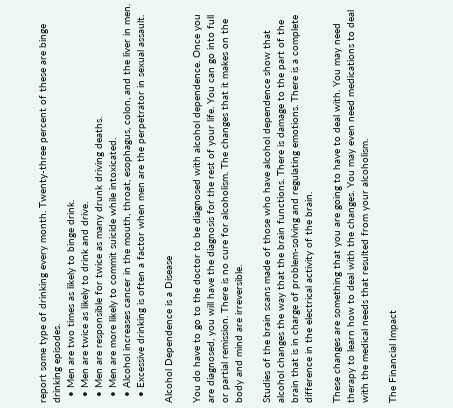report some type of drinking every month. Twenty-three percent of these are binge drinking episodes.
  • Men are two times as likely to binge drink.
  • Men are twice as likely to drink and drive.
  • Men are responsible for twice as many drunk driving deaths.
  • Men are more likely to commit suicide while intoxicated.
  • Alcohol increases cancer in the mouth, throat, esophagus, colon, and the liver in men.
  • Excessive drinking is often a factor when men are the perpetrator in sexual assault.

Alcohol Dependence is a Disease

You do have to go to the doctor to be diagnosed with alcohol dependence. Once you are diagnosed, you will have the diagnosis for the rest of your life. You can go into full or partial remission. There is no cure for alcoholism. The changes that it makes on the body and mind are irreversible.

Studies of the brain scans made of those who have alcohol dependence show that alcohol changes the way that the brain functions. There is damage to the part of the brain that is in charge of problem-solving and regulating emotions. There is a complete difference in the electrical activity of the brain.

These changes are something that you are going to have to deal with. You may need therapy to learn how to deal with the changes. You may even need medications to deal with the medical needs that resulted from your alcoholism.

The Financial Impact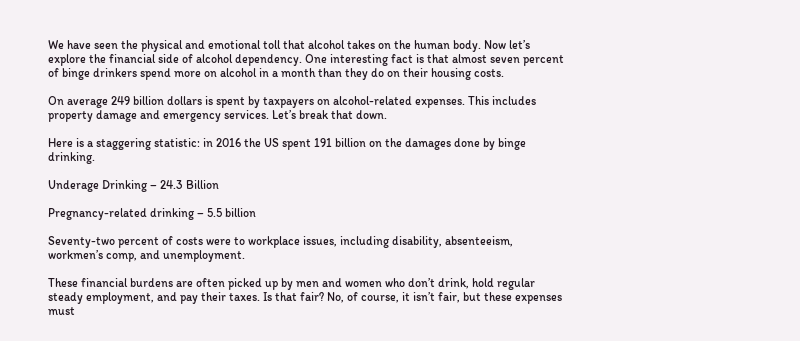We have seen the physical and emotional toll that alcohol takes on the human body. Now let’s explore the financial side of alcohol dependency. One interesting fact is that almost seven percent of binge drinkers spend more on alcohol in a month than they do on their housing costs.

On average 249 billion dollars is spent by taxpayers on alcohol-related expenses. This includes property damage and emergency services. Let’s break that down.

Here is a staggering statistic: in 2016 the US spent 191 billion on the damages done by binge drinking.

Underage Drinking – 24.3 Billion

Pregnancy-related drinking – 5.5 billion

Seventy-two percent of costs were to workplace issues, including disability, absenteeism, workmen’s comp, and unemployment.

These financial burdens are often picked up by men and women who don’t drink, hold regular steady employment, and pay their taxes. Is that fair? No, of course, it isn’t fair, but these expenses must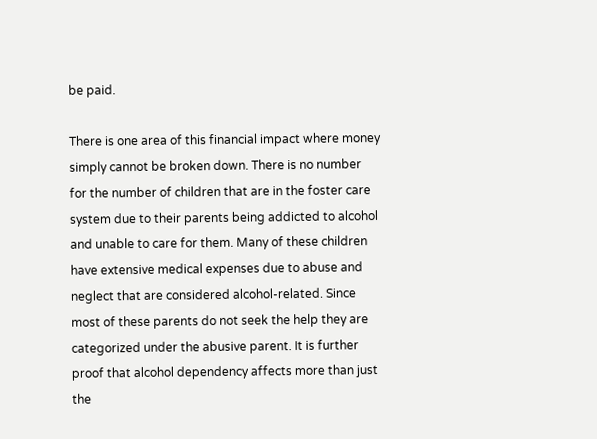be paid.

There is one area of this financial impact where money simply cannot be broken down. There is no number for the number of children that are in the foster care system due to their parents being addicted to alcohol and unable to care for them. Many of these children have extensive medical expenses due to abuse and neglect that are considered alcohol-related. Since most of these parents do not seek the help they are categorized under the abusive parent. It is further proof that alcohol dependency affects more than just the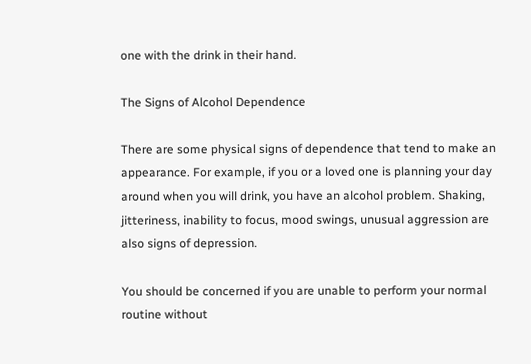one with the drink in their hand.

The Signs of Alcohol Dependence

There are some physical signs of dependence that tend to make an appearance. For example, if you or a loved one is planning your day around when you will drink, you have an alcohol problem. Shaking, jitteriness, inability to focus, mood swings, unusual aggression are also signs of depression.

You should be concerned if you are unable to perform your normal routine without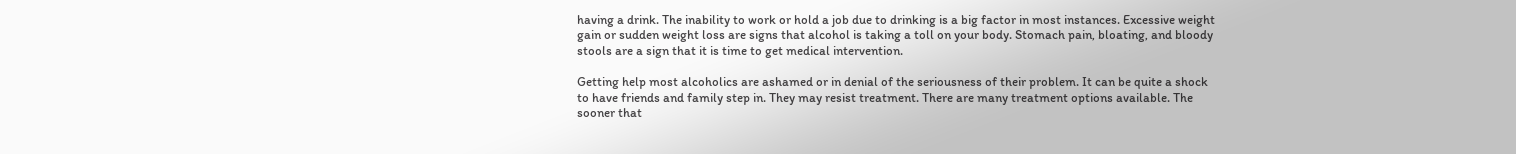having a drink. The inability to work or hold a job due to drinking is a big factor in most instances. Excessive weight gain or sudden weight loss are signs that alcohol is taking a toll on your body. Stomach pain, bloating, and bloody stools are a sign that it is time to get medical intervention.

Getting help most alcoholics are ashamed or in denial of the seriousness of their problem. It can be quite a shock to have friends and family step in. They may resist treatment. There are many treatment options available. The sooner that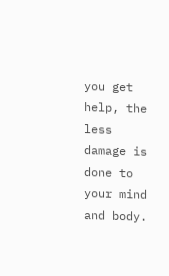you get help, the less damage is done to your mind and body.